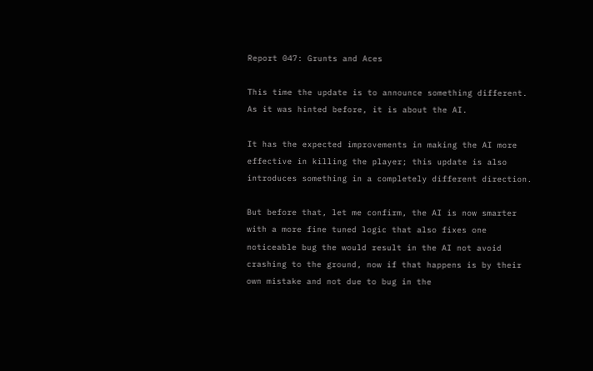Report 047: Grunts and Aces

This time the update is to announce something different.
As it was hinted before, it is about the AI.

It has the expected improvements in making the AI more effective in killing the player; this update is also introduces something in a completely different direction.

But before that, let me confirm, the AI is now smarter with a more fine tuned logic that also fixes one noticeable bug the would result in the AI not avoid crashing to the ground, now if that happens is by their own mistake and not due to bug in the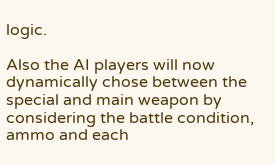logic.

Also the AI players will now dynamically chose between the special and main weapon by considering the battle condition, ammo and each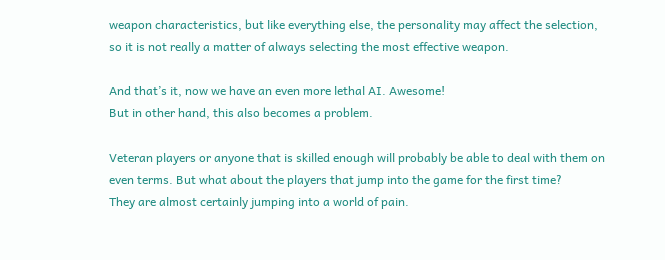weapon characteristics, but like everything else, the personality may affect the selection, so it is not really a matter of always selecting the most effective weapon.

And that’s it, now we have an even more lethal AI. Awesome!
But in other hand, this also becomes a problem.

Veteran players or anyone that is skilled enough will probably be able to deal with them on even terms. But what about the players that jump into the game for the first time?
They are almost certainly jumping into a world of pain.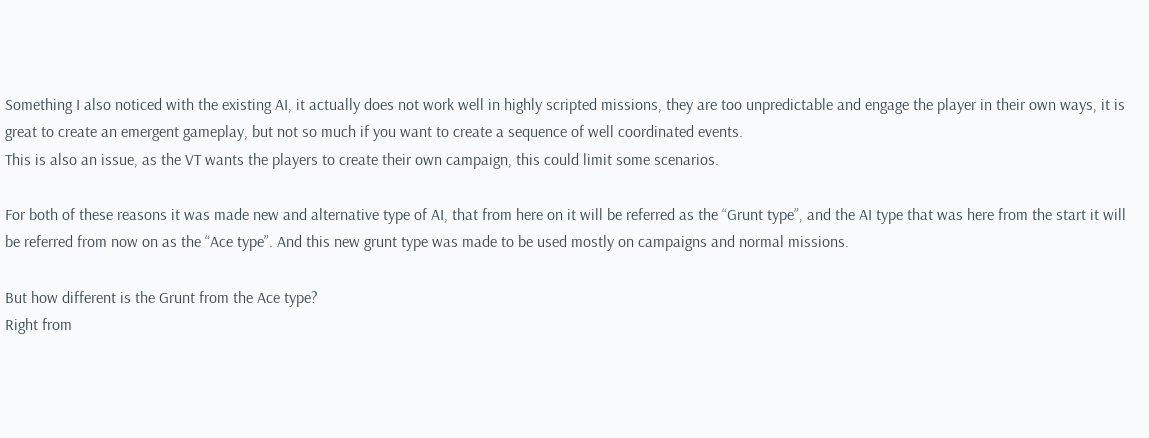Something I also noticed with the existing AI, it actually does not work well in highly scripted missions, they are too unpredictable and engage the player in their own ways, it is great to create an emergent gameplay, but not so much if you want to create a sequence of well coordinated events.
This is also an issue, as the VT wants the players to create their own campaign, this could limit some scenarios.

For both of these reasons it was made new and alternative type of AI, that from here on it will be referred as the “Grunt type”, and the AI type that was here from the start it will be referred from now on as the “Ace type”. And this new grunt type was made to be used mostly on campaigns and normal missions.

But how different is the Grunt from the Ace type?
Right from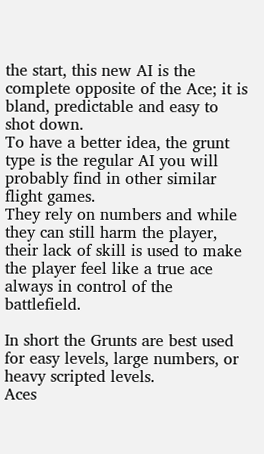the start, this new AI is the complete opposite of the Ace; it is bland, predictable and easy to shot down.
To have a better idea, the grunt type is the regular AI you will probably find in other similar flight games.
They rely on numbers and while they can still harm the player, their lack of skill is used to make the player feel like a true ace always in control of the battlefield.

In short the Grunts are best used for easy levels, large numbers, or heavy scripted levels.
Aces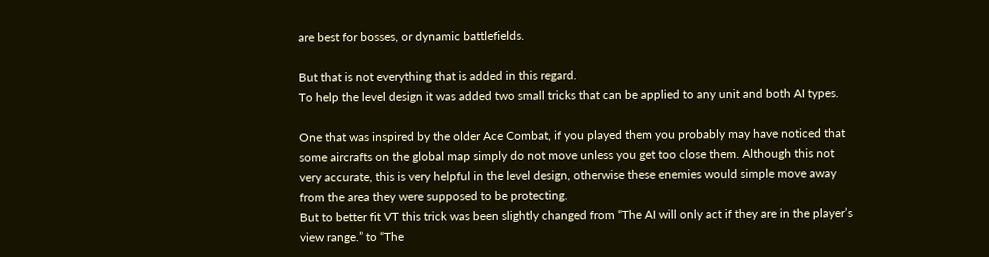are best for bosses, or dynamic battlefields.

But that is not everything that is added in this regard.
To help the level design it was added two small tricks that can be applied to any unit and both AI types.

One that was inspired by the older Ace Combat, if you played them you probably may have noticed that some aircrafts on the global map simply do not move unless you get too close them. Although this not very accurate, this is very helpful in the level design, otherwise these enemies would simple move away from the area they were supposed to be protecting.
But to better fit VT this trick was been slightly changed from “The AI will only act if they are in the player’s view range.” to “The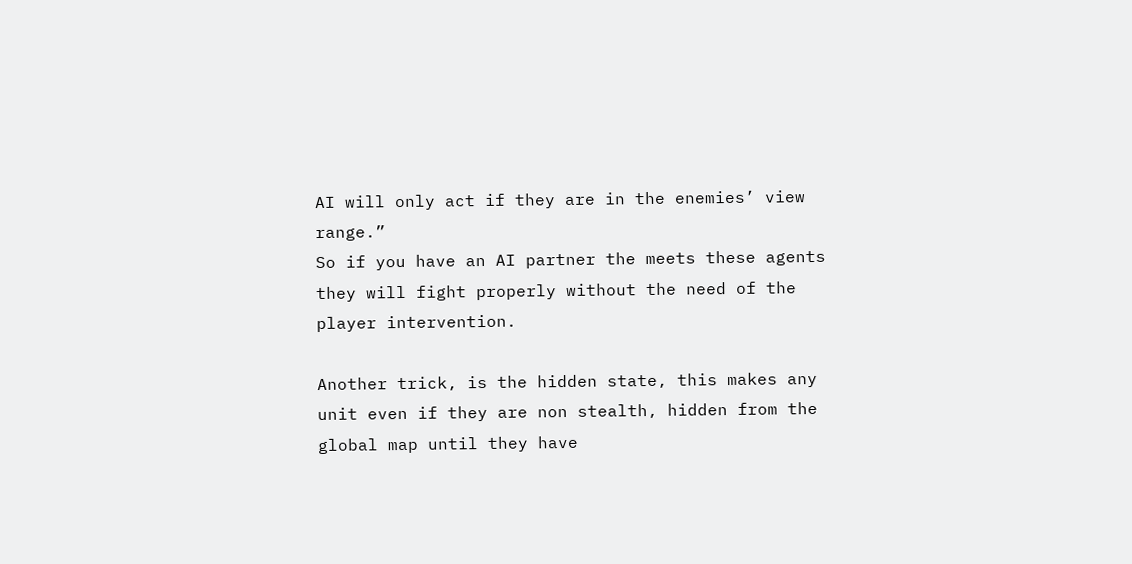AI will only act if they are in the enemies’ view range.”
So if you have an AI partner the meets these agents they will fight properly without the need of the player intervention.

Another trick, is the hidden state, this makes any unit even if they are non stealth, hidden from the global map until they have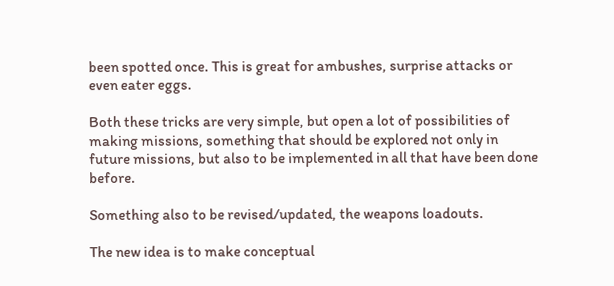been spotted once. This is great for ambushes, surprise attacks or even eater eggs.

Both these tricks are very simple, but open a lot of possibilities of making missions, something that should be explored not only in future missions, but also to be implemented in all that have been done before.

Something also to be revised/updated, the weapons loadouts.

The new idea is to make conceptual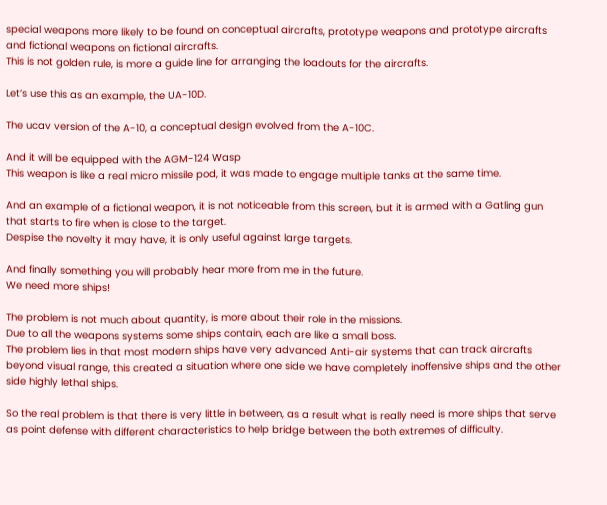special weapons more likely to be found on conceptual aircrafts, prototype weapons and prototype aircrafts and fictional weapons on fictional aircrafts.
This is not golden rule, is more a guide line for arranging the loadouts for the aircrafts.

Let’s use this as an example, the UA-10D.

The ucav version of the A-10, a conceptual design evolved from the A-10C.

And it will be equipped with the AGM-124 Wasp
This weapon is like a real micro missile pod, it was made to engage multiple tanks at the same time.

And an example of a fictional weapon, it is not noticeable from this screen, but it is armed with a Gatling gun that starts to fire when is close to the target.
Despise the novelty it may have, it is only useful against large targets.

And finally something you will probably hear more from me in the future.
We need more ships!

The problem is not much about quantity, is more about their role in the missions.
Due to all the weapons systems some ships contain, each are like a small boss.
The problem lies in that most modern ships have very advanced Anti-air systems that can track aircrafts beyond visual range, this created a situation where one side we have completely inoffensive ships and the other side highly lethal ships.

So the real problem is that there is very little in between, as a result what is really need is more ships that serve as point defense with different characteristics to help bridge between the both extremes of difficulty.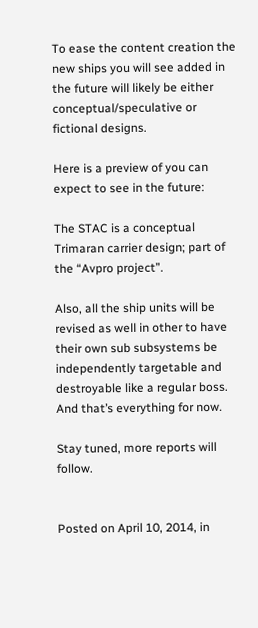To ease the content creation the new ships you will see added in the future will likely be either conceptual/speculative or fictional designs.

Here is a preview of you can expect to see in the future:

The STAC is a conceptual Trimaran carrier design; part of the “Avpro project”.

Also, all the ship units will be revised as well in other to have their own sub subsystems be independently targetable and destroyable like a regular boss.
And that’s everything for now.

Stay tuned, more reports will follow.


Posted on April 10, 2014, in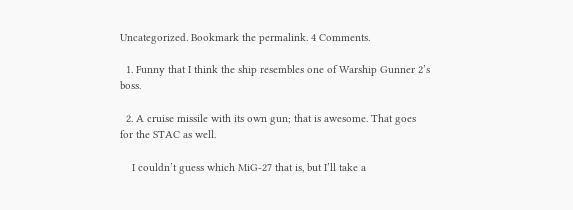Uncategorized. Bookmark the permalink. 4 Comments.

  1. Funny that I think the ship resembles one of Warship Gunner 2’s boss.

  2. A cruise missile with its own gun; that is awesome. That goes for the STAC as well.

    I couldn’t guess which MiG-27 that is, but I’ll take a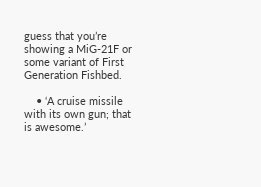guess that you’re showing a MiG-21F or some variant of First Generation Fishbed.

    • ‘A cruise missile with its own gun; that is awesome.’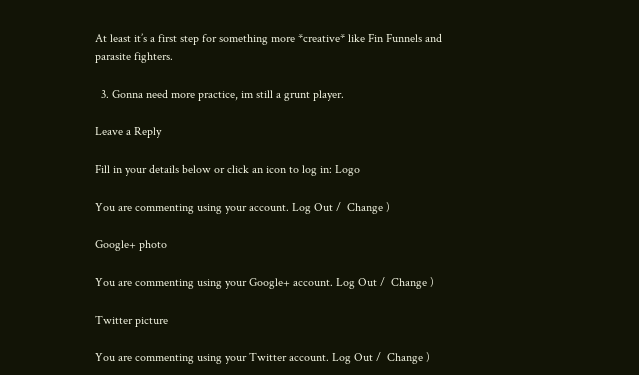At least it’s a first step for something more *creative* like Fin Funnels and parasite fighters.

  3. Gonna need more practice, im still a grunt player.

Leave a Reply

Fill in your details below or click an icon to log in: Logo

You are commenting using your account. Log Out /  Change )

Google+ photo

You are commenting using your Google+ account. Log Out /  Change )

Twitter picture

You are commenting using your Twitter account. Log Out /  Change )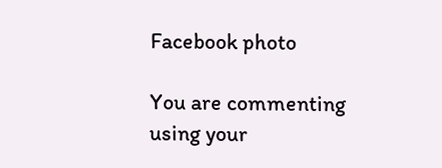Facebook photo

You are commenting using your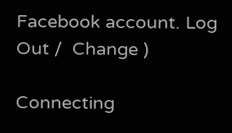Facebook account. Log Out /  Change )

Connecting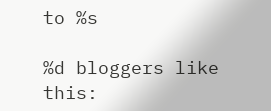to %s

%d bloggers like this: